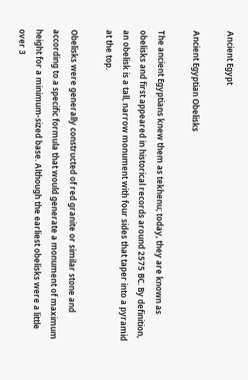Ancient Egypt

Ancient Egyptian Obelisks

The ancient Egyptians knew them as tekhenu; today, they are known as obelisks and first appeared in historical records around 2575 BC. By definition, an obelisk is a tall, narrow monument with four sides that taper into a pyramid at the top.

Obelisks were generally constructed of red granite or similar stone and according to a specific formula that would generate a monument of maximum height for a minimum-sized base. Although the earliest obelisks were a little over 3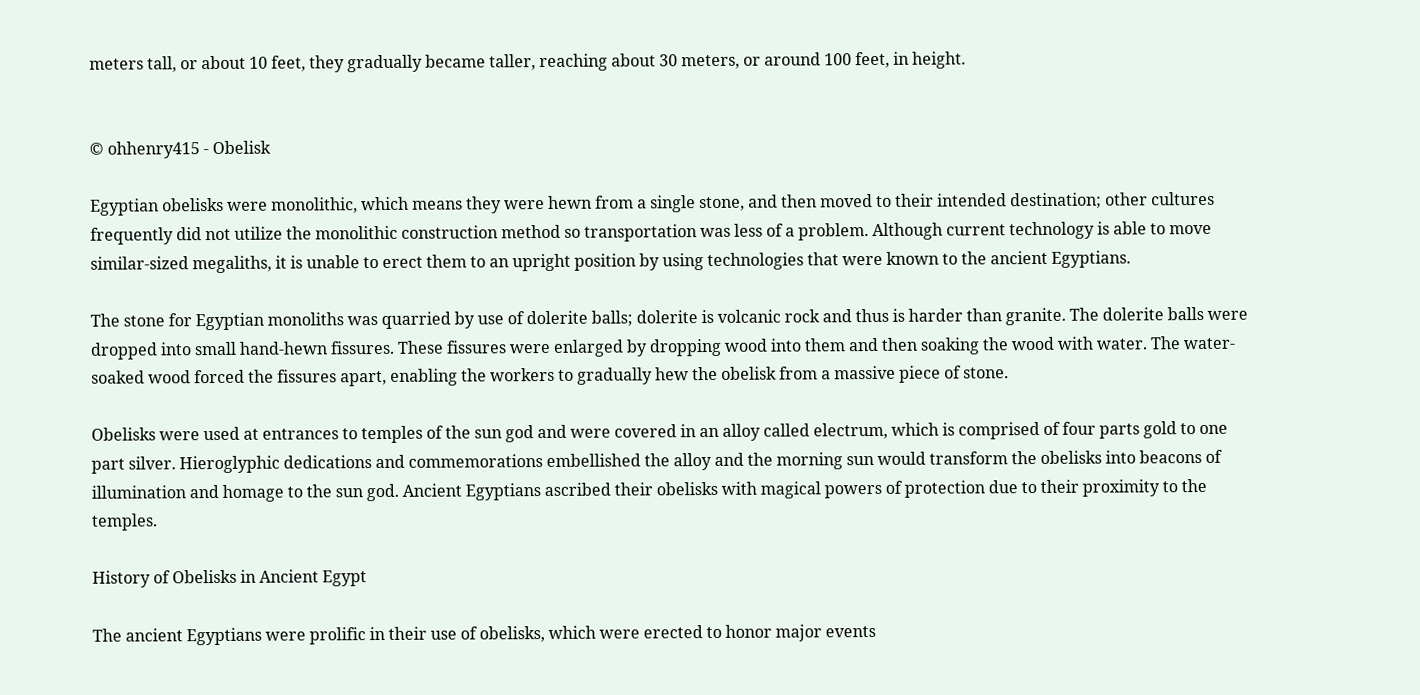meters tall, or about 10 feet, they gradually became taller, reaching about 30 meters, or around 100 feet, in height.


© ohhenry415 - Obelisk

Egyptian obelisks were monolithic, which means they were hewn from a single stone, and then moved to their intended destination; other cultures frequently did not utilize the monolithic construction method so transportation was less of a problem. Although current technology is able to move similar-sized megaliths, it is unable to erect them to an upright position by using technologies that were known to the ancient Egyptians.

The stone for Egyptian monoliths was quarried by use of dolerite balls; dolerite is volcanic rock and thus is harder than granite. The dolerite balls were dropped into small hand-hewn fissures. These fissures were enlarged by dropping wood into them and then soaking the wood with water. The water-soaked wood forced the fissures apart, enabling the workers to gradually hew the obelisk from a massive piece of stone.

Obelisks were used at entrances to temples of the sun god and were covered in an alloy called electrum, which is comprised of four parts gold to one part silver. Hieroglyphic dedications and commemorations embellished the alloy and the morning sun would transform the obelisks into beacons of illumination and homage to the sun god. Ancient Egyptians ascribed their obelisks with magical powers of protection due to their proximity to the temples.

History of Obelisks in Ancient Egypt

The ancient Egyptians were prolific in their use of obelisks, which were erected to honor major events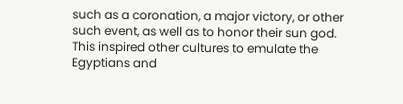such as a coronation, a major victory, or other such event, as well as to honor their sun god. This inspired other cultures to emulate the Egyptians and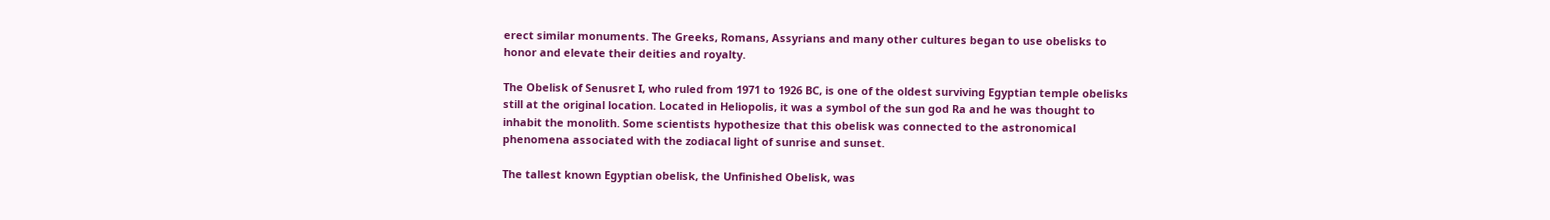erect similar monuments. The Greeks, Romans, Assyrians and many other cultures began to use obelisks to honor and elevate their deities and royalty.

The Obelisk of Senusret I, who ruled from 1971 to 1926 BC, is one of the oldest surviving Egyptian temple obelisks still at the original location. Located in Heliopolis, it was a symbol of the sun god Ra and he was thought to inhabit the monolith. Some scientists hypothesize that this obelisk was connected to the astronomical phenomena associated with the zodiacal light of sunrise and sunset.

The tallest known Egyptian obelisk, the Unfinished Obelisk, was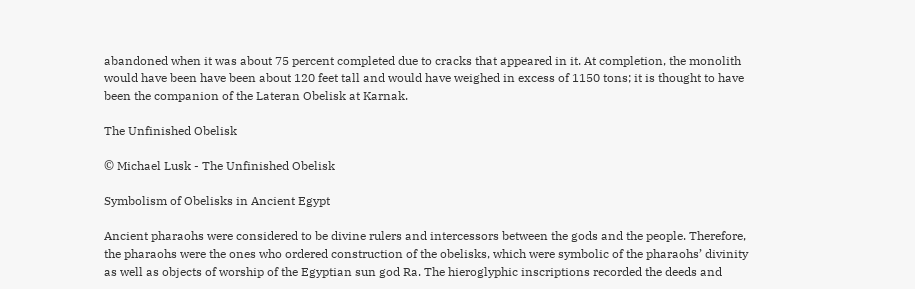abandoned when it was about 75 percent completed due to cracks that appeared in it. At completion, the monolith would have been have been about 120 feet tall and would have weighed in excess of 1150 tons; it is thought to have been the companion of the Lateran Obelisk at Karnak.

The Unfinished Obelisk

© Michael Lusk - The Unfinished Obelisk

Symbolism of Obelisks in Ancient Egypt

Ancient pharaohs were considered to be divine rulers and intercessors between the gods and the people. Therefore, the pharaohs were the ones who ordered construction of the obelisks, which were symbolic of the pharaohs’ divinity as well as objects of worship of the Egyptian sun god Ra. The hieroglyphic inscriptions recorded the deeds and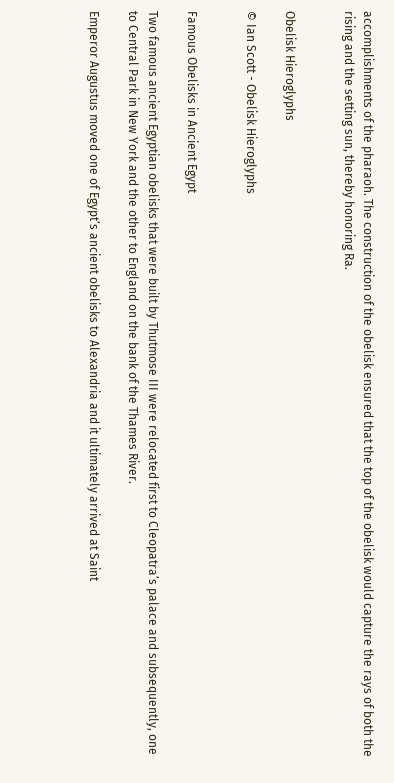accomplishments of the pharaoh. The construction of the obelisk ensured that the top of the obelisk would capture the rays of both the rising and the setting sun, thereby honoring Ra.


Obelisk Hieroglyphs

© Ian Scott - Obelisk Hieroglyphs


Famous Obelisks in Ancient Egypt

Two famous ancient Egyptian obelisks that were built by Thutmose III were relocated first to Cleopatra’s palace and subsequently, one to Central Park in New York and the other to England on the bank of the Thames River.

Emperor Augustus moved one of Egypt’s ancient obelisks to Alexandria and it ultimately arrived at Saint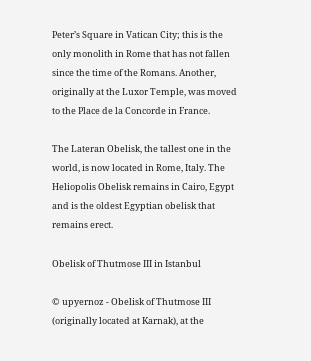Peter’s Square in Vatican City; this is the only monolith in Rome that has not fallen since the time of the Romans. Another, originally at the Luxor Temple, was moved to the Place de la Concorde in France.

The Lateran Obelisk, the tallest one in the world, is now located in Rome, Italy. The Heliopolis Obelisk remains in Cairo, Egypt and is the oldest Egyptian obelisk that remains erect.

Obelisk of Thutmose III in Istanbul

© upyernoz - Obelisk of Thutmose III (originally located at Karnak), at the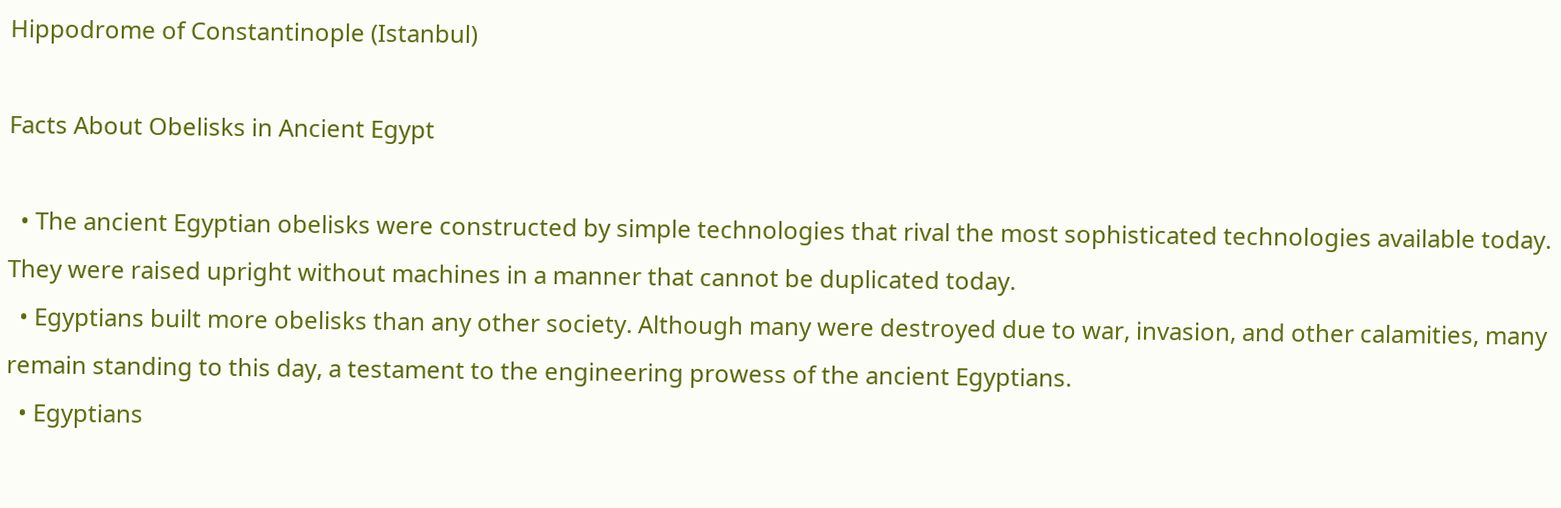Hippodrome of Constantinople (Istanbul)

Facts About Obelisks in Ancient Egypt

  • The ancient Egyptian obelisks were constructed by simple technologies that rival the most sophisticated technologies available today. They were raised upright without machines in a manner that cannot be duplicated today.
  • Egyptians built more obelisks than any other society. Although many were destroyed due to war, invasion, and other calamities, many remain standing to this day, a testament to the engineering prowess of the ancient Egyptians.
  • Egyptians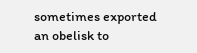sometimes exported an obelisk to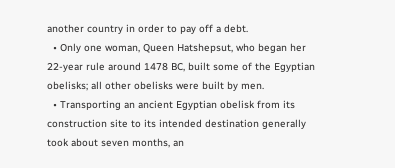another country in order to pay off a debt.
  • Only one woman, Queen Hatshepsut, who began her 22-year rule around 1478 BC, built some of the Egyptian obelisks; all other obelisks were built by men.
  • Transporting an ancient Egyptian obelisk from its construction site to its intended destination generally took about seven months, an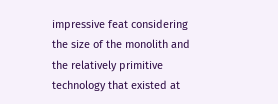impressive feat considering the size of the monolith and the relatively primitive technology that existed at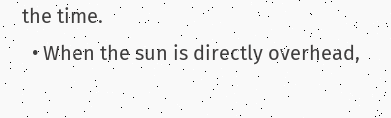the time.
  • When the sun is directly overhead,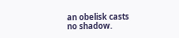an obelisk casts no shadow.